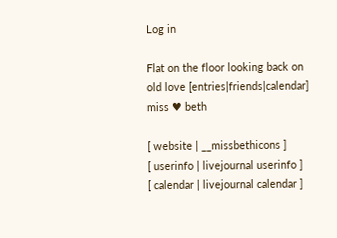Log in

Flat on the floor looking back on old love [entries|friends|calendar]
miss ♥ beth

[ website | __missbethicons ]
[ userinfo | livejournal userinfo ]
[ calendar | livejournal calendar ]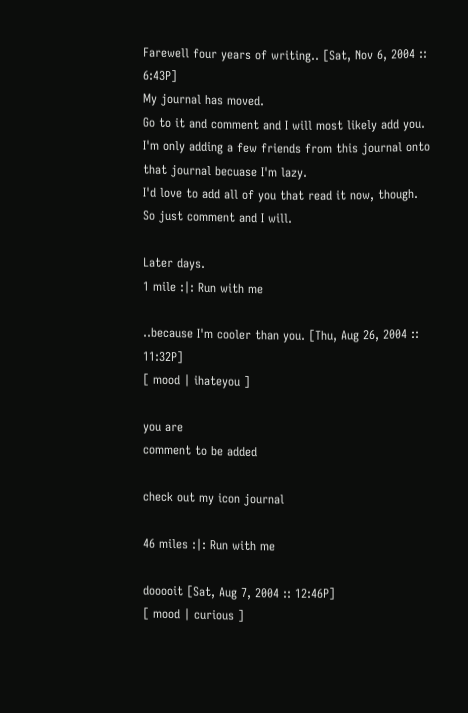Farewell four years of writing.. [Sat, Nov 6, 2004 :: 6:43P]
My journal has moved.
Go to it and comment and I will most likely add you.
I'm only adding a few friends from this journal onto that journal becuase I'm lazy.
I'd love to add all of you that read it now, though.
So just comment and I will.

Later days.
1 mile :|: Run with me

..because I'm cooler than you. [Thu, Aug 26, 2004 :: 11:32P]
[ mood | ihateyou ]

you are
comment to be added

check out my icon journal

46 miles :|: Run with me

dooooit [Sat, Aug 7, 2004 :: 12:46P]
[ mood | curious ]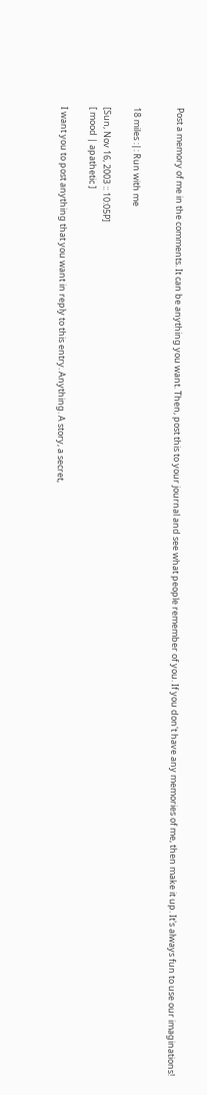Post a memory of me in the comments. It can be anything you want. Then, post this to your journal and see what people remember of you. If you don't have any memories of me, then make it up. It's always fun to use our imaginations!


18 miles :|: Run with me

[Sun, Nov 16, 2003 :: 10:05P]
[ mood | apathetic ]

I want you to post anything that you want in reply to this entry. Anything. A story, a secret,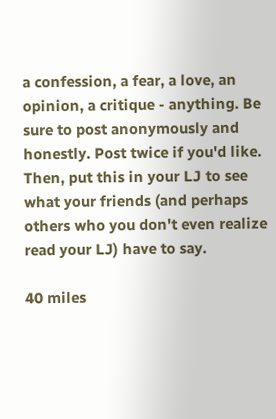a confession, a fear, a love, an opinion, a critique - anything. Be sure to post anonymously and honestly. Post twice if you'd like. Then, put this in your LJ to see what your friends (and perhaps others who you don't even realize read your LJ) have to say.

40 miles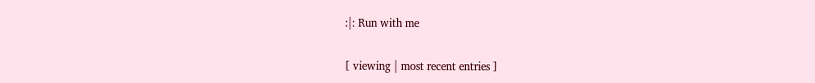:|: Run with me

[ viewing | most recent entries ]